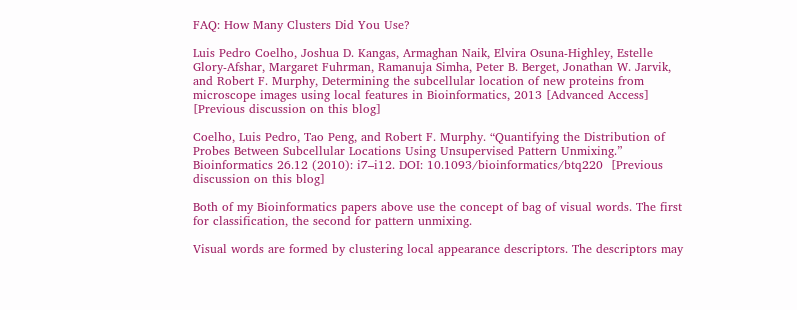FAQ: How Many Clusters Did You Use?

Luis Pedro Coelho, Joshua D. Kangas, Armaghan Naik, Elvira Osuna-Highley, Estelle Glory-Afshar, Margaret Fuhrman, Ramanuja Simha, Peter B. Berget, Jonathan W. Jarvik, and Robert F. Murphy, Determining the subcellular location of new proteins from microscope images using local features in Bioinformatics, 2013 [Advanced Access]  [Previous discussion on this blog]

Coelho, Luis Pedro, Tao Peng, and Robert F. Murphy. “Quantifying the Distribution of Probes Between Subcellular Locations Using Unsupervised Pattern Unmixing.” Bioinformatics 26.12 (2010): i7–i12. DOI: 10.1093/bioinformatics/btq220  [Previous discussion on this blog]

Both of my Bioinformatics papers above use the concept of bag of visual words. The first for classification, the second for pattern unmixing.

Visual words are formed by clustering local appearance descriptors. The descriptors may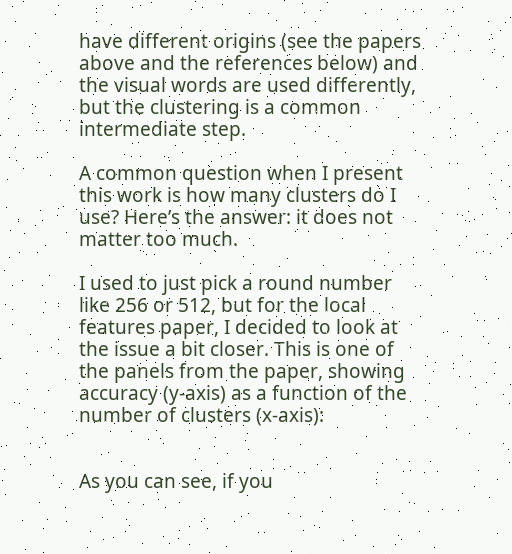have different origins (see the papers above and the references below) and the visual words are used differently, but the clustering is a common intermediate step.

A common question when I present this work is how many clusters do I use? Here’s the answer: it does not matter too much.

I used to just pick a round number like 256 or 512, but for the local features paper, I decided to look at the issue a bit closer. This is one of the panels from the paper, showing accuracy (y-axis) as a function of the number of clusters (x-axis):


As you can see, if you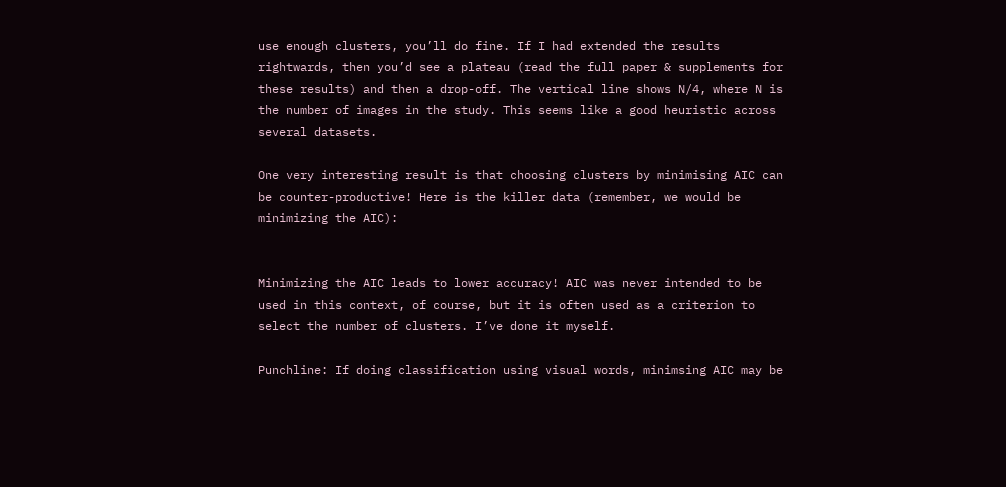use enough clusters, you’ll do fine. If I had extended the results rightwards, then you’d see a plateau (read the full paper & supplements for these results) and then a drop-off. The vertical line shows N/4, where N is the number of images in the study. This seems like a good heuristic across several datasets.

One very interesting result is that choosing clusters by minimising AIC can be counter-productive! Here is the killer data (remember, we would be minimizing the AIC):


Minimizing the AIC leads to lower accuracy! AIC was never intended to be used in this context, of course, but it is often used as a criterion to select the number of clusters. I’ve done it myself.

Punchline: If doing classification using visual words, minimsing AIC may be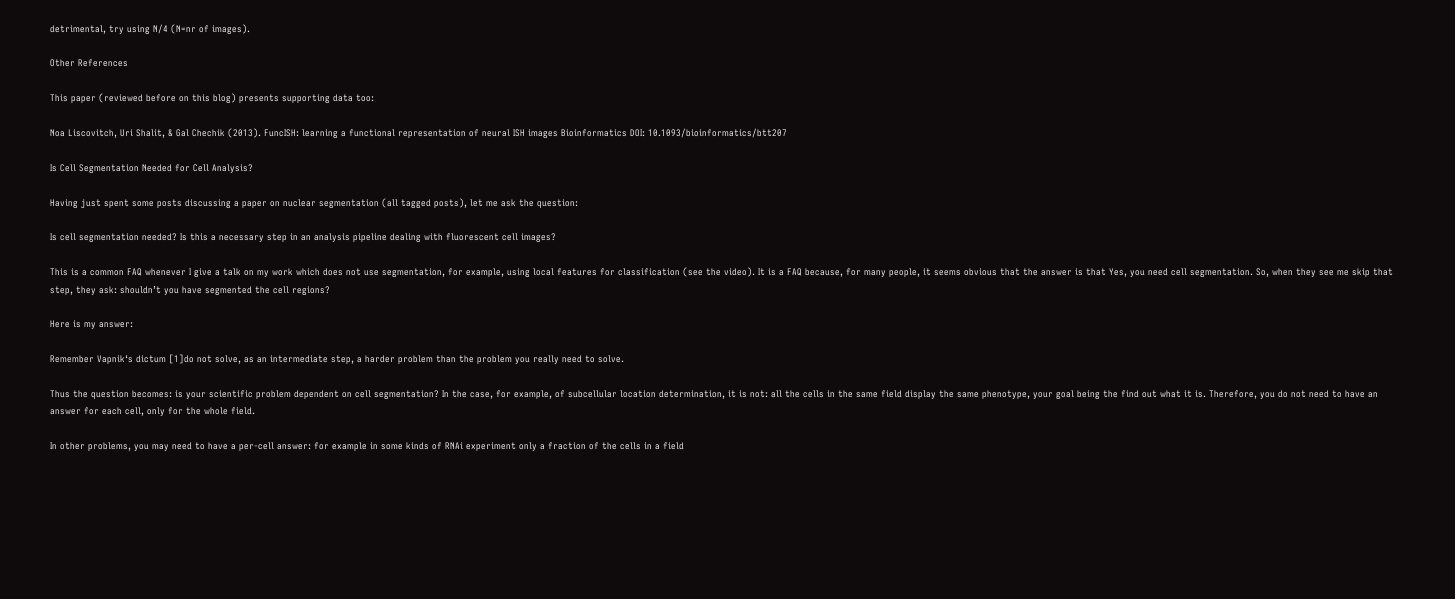detrimental, try using N/4 (N=nr of images).

Other References

This paper (reviewed before on this blog) presents supporting data too:

Noa Liscovitch, Uri Shalit, & Gal Chechik (2013). FuncISH: learning a functional representation of neural ISH images Bioinformatics DOI: 10.1093/bioinformatics/btt207

Is Cell Segmentation Needed for Cell Analysis?

Having just spent some posts discussing a paper on nuclear segmentation (all tagged posts), let me ask the question:

Is cell segmentation needed? Is this a necessary step in an analysis pipeline dealing with fluorescent cell images?

This is a common FAQ whenever I give a talk on my work which does not use segmentation, for example, using local features for classification (see the video). It is a FAQ because, for many people, it seems obvious that the answer is that Yes, you need cell segmentation. So, when they see me skip that step, they ask: shouldn’t you have segmented the cell regions?

Here is my answer:

Remember Vapnik‘s dictum [1]do not solve, as an intermediate step, a harder problem than the problem you really need to solve.

Thus the question becomes: is your scientific problem dependent on cell segmentation? In the case, for example, of subcellular location determination, it is not: all the cells in the same field display the same phenotype, your goal being the find out what it is. Therefore, you do not need to have an answer for each cell, only for the whole field.

In other problems, you may need to have a per-cell answer: for example in some kinds of RNAi experiment only a fraction of the cells in a field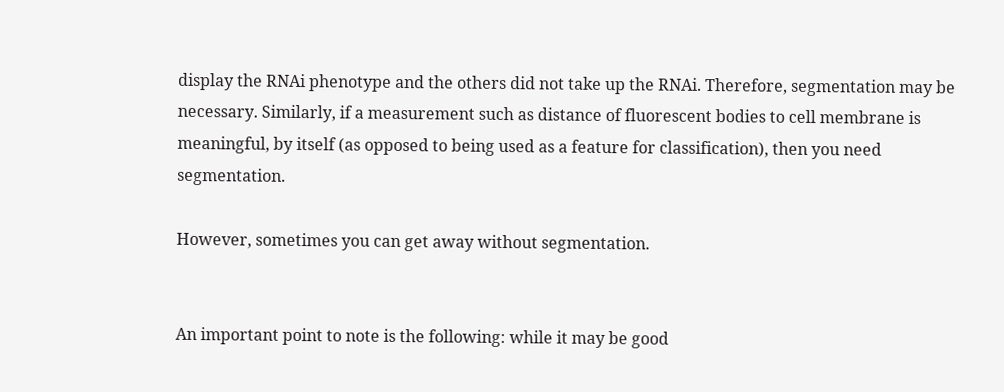display the RNAi phenotype and the others did not take up the RNAi. Therefore, segmentation may be necessary. Similarly, if a measurement such as distance of fluorescent bodies to cell membrane is meaningful, by itself (as opposed to being used as a feature for classification), then you need segmentation.

However, sometimes you can get away without segmentation.


An important point to note is the following: while it may be good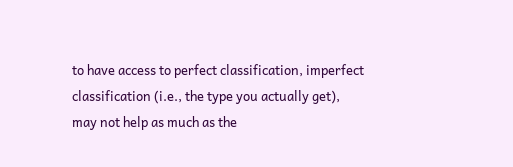to have access to perfect classification, imperfect classification (i.e., the type you actually get), may not help as much as the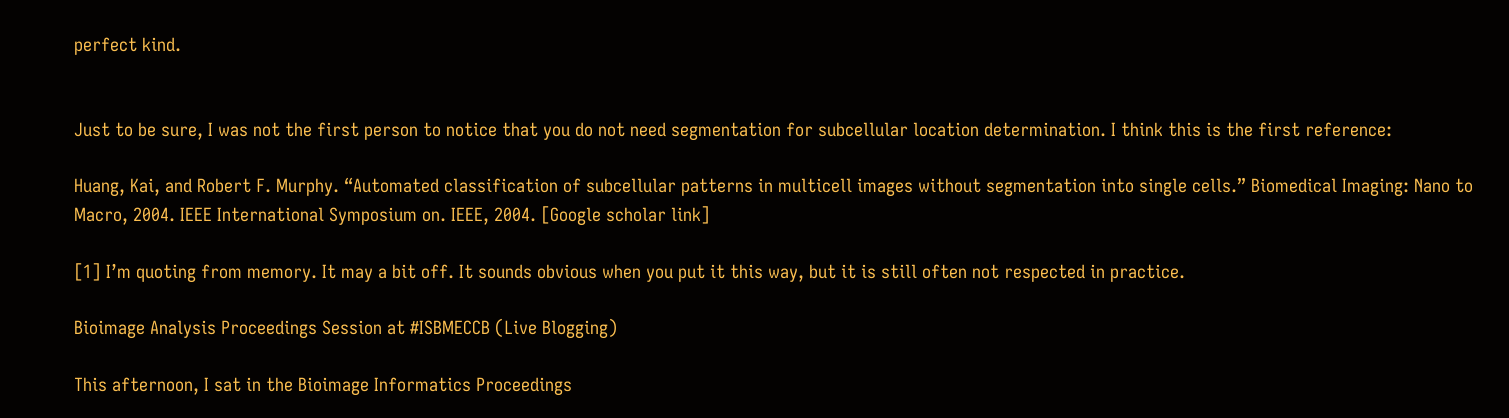perfect kind.


Just to be sure, I was not the first person to notice that you do not need segmentation for subcellular location determination. I think this is the first reference:

Huang, Kai, and Robert F. Murphy. “Automated classification of subcellular patterns in multicell images without segmentation into single cells.” Biomedical Imaging: Nano to Macro, 2004. IEEE International Symposium on. IEEE, 2004. [Google scholar link]

[1] I’m quoting from memory. It may a bit off. It sounds obvious when you put it this way, but it is still often not respected in practice.

Bioimage Analysis Proceedings Session at #ISBMECCB (Live Blogging)

This afternoon, I sat in the Bioimage Informatics Proceedings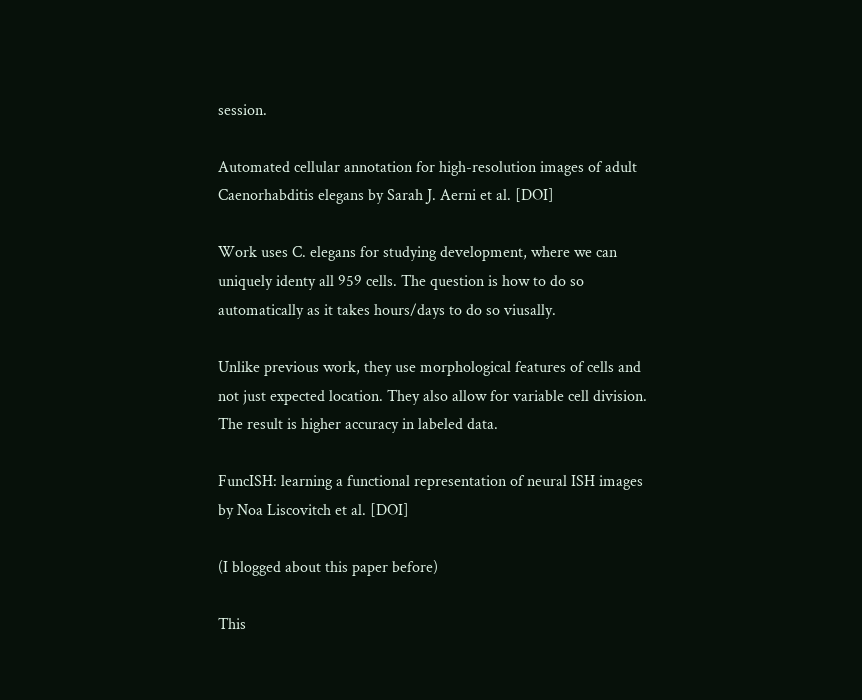session.

Automated cellular annotation for high-resolution images of adult Caenorhabditis elegans by Sarah J. Aerni et al. [DOI]

Work uses C. elegans for studying development, where we can uniquely identy all 959 cells. The question is how to do so automatically as it takes hours/days to do so viusally.

Unlike previous work, they use morphological features of cells and not just expected location. They also allow for variable cell division. The result is higher accuracy in labeled data.

FuncISH: learning a functional representation of neural ISH images by Noa Liscovitch et al. [DOI]

(I blogged about this paper before)

This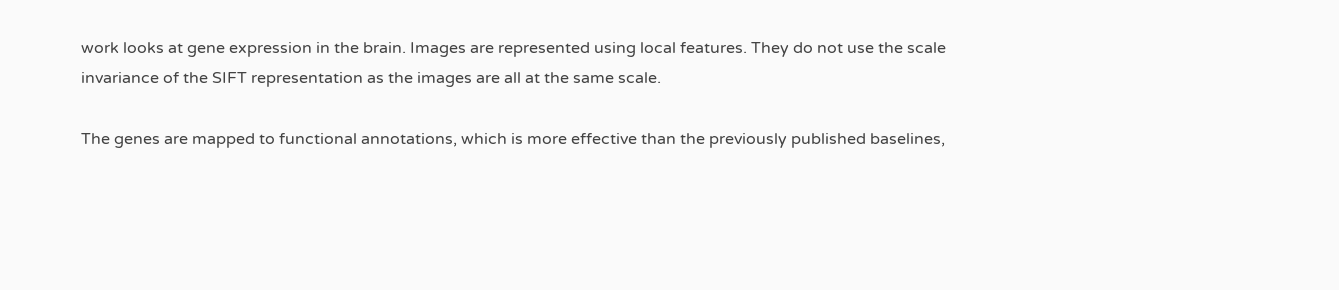work looks at gene expression in the brain. Images are represented using local features. They do not use the scale invariance of the SIFT representation as the images are all at the same scale.

The genes are mapped to functional annotations, which is more effective than the previously published baselines,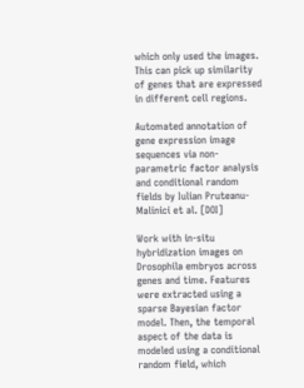which only used the images. This can pick up similarity of genes that are expressed in different cell regions.

Automated annotation of gene expression image sequences via non-parametric factor analysis and conditional random fields by Iulian Pruteanu-Malinici et al. [DOI]

Work with in-situ hybridization images on Drosophila embryos across genes and time. Features were extracted using a sparse Bayesian factor model. Then, the temporal aspect of the data is modeled using a conditional random field, which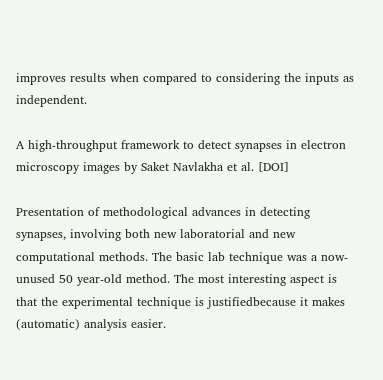improves results when compared to considering the inputs as independent.

A high-throughput framework to detect synapses in electron microscopy images by Saket Navlakha et al. [DOI]

Presentation of methodological advances in detecting synapses, involving both new laboratorial and new computational methods. The basic lab technique was a now-unused 50 year-old method. The most interesting aspect is that the experimental technique is justifiedbecause it makes (automatic) analysis easier.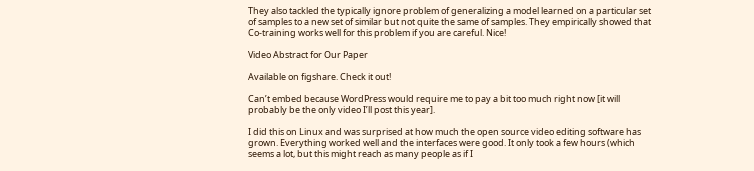They also tackled the typically ignore problem of generalizing a model learned on a particular set of samples to a new set of similar but not quite the same of samples. They empirically showed that Co-training works well for this problem if you are careful. Nice!

Video Abstract for Our Paper

Available on figshare. Check it out!

Can’t embed because WordPress would require me to pay a bit too much right now [it will probably be the only video I’ll post this year].

I did this on Linux and was surprised at how much the open source video editing software has grown. Everything worked well and the interfaces were good. It only took a few hours (which seems a lot, but this might reach as many people as if I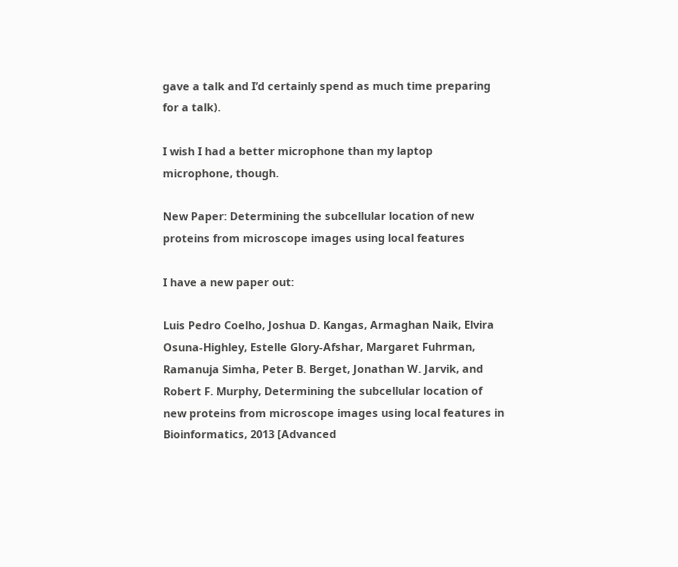gave a talk and I’d certainly spend as much time preparing for a talk).

I wish I had a better microphone than my laptop microphone, though.

New Paper: Determining the subcellular location of new proteins from microscope images using local features

I have a new paper out:

Luis Pedro Coelho, Joshua D. Kangas, Armaghan Naik, Elvira Osuna-Highley, Estelle Glory-Afshar, Margaret Fuhrman, Ramanuja Simha, Peter B. Berget, Jonathan W. Jarvik, and Robert F. Murphy, Determining the subcellular location of new proteins from microscope images using local features in Bioinformatics, 2013 [Advanced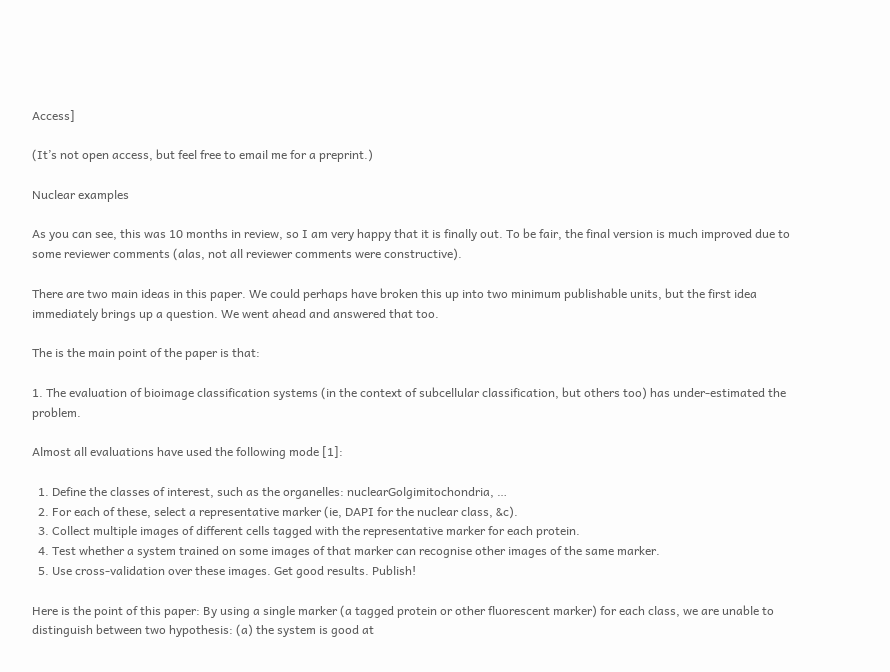Access]

(It’s not open access, but feel free to email me for a preprint.)

Nuclear examples

As you can see, this was 10 months in review, so I am very happy that it is finally out. To be fair, the final version is much improved due to some reviewer comments (alas, not all reviewer comments were constructive).

There are two main ideas in this paper. We could perhaps have broken this up into two minimum publishable units, but the first idea immediately brings up a question. We went ahead and answered that too.

The is the main point of the paper is that:

1. The evaluation of bioimage classification systems (in the context of subcellular classification, but others too) has under-estimated the problem.

Almost all evaluations have used the following mode [1]:

  1. Define the classes of interest, such as the organelles: nuclearGolgimitochondria, …
  2. For each of these, select a representative marker (ie, DAPI for the nuclear class, &c).
  3. Collect multiple images of different cells tagged with the representative marker for each protein.
  4. Test whether a system trained on some images of that marker can recognise other images of the same marker.
  5. Use cross-validation over these images. Get good results. Publish!

Here is the point of this paper: By using a single marker (a tagged protein or other fluorescent marker) for each class, we are unable to distinguish between two hypothesis: (a) the system is good at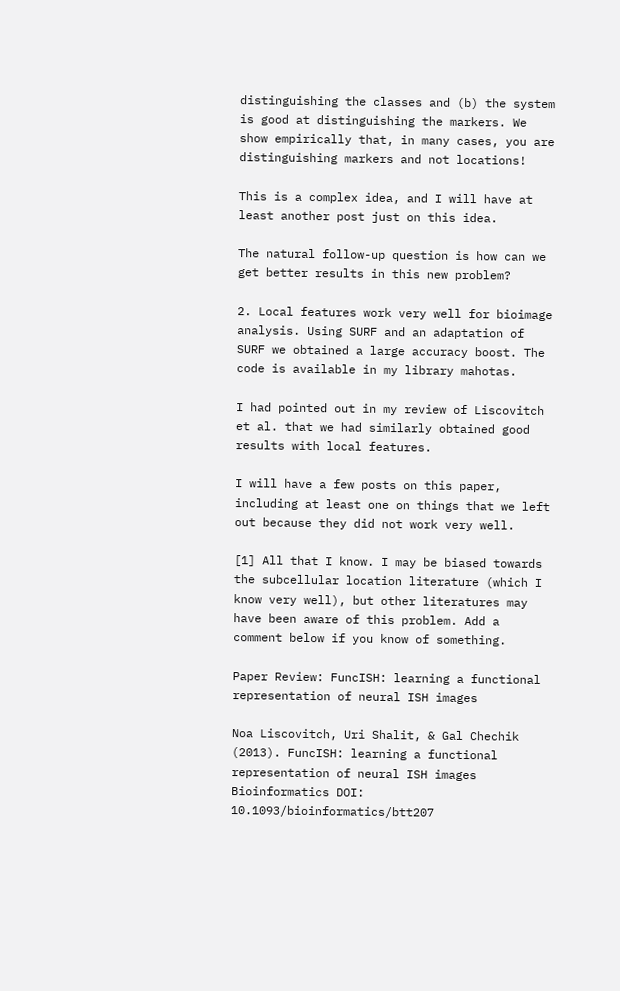distinguishing the classes and (b) the system is good at distinguishing the markers. We show empirically that, in many cases, you are distinguishing markers and not locations!

This is a complex idea, and I will have at least another post just on this idea.

The natural follow-up question is how can we get better results in this new problem?

2. Local features work very well for bioimage analysis. Using SURF and an adaptation of SURF we obtained a large accuracy boost. The code is available in my library mahotas.

I had pointed out in my review of Liscovitch et al. that we had similarly obtained good results with local features.

I will have a few posts on this paper, including at least one on things that we left out because they did not work very well.

[1] All that I know. I may be biased towards the subcellular location literature (which I know very well), but other literatures may have been aware of this problem. Add a comment below if you know of something.

Paper Review: FuncISH: learning a functional representation of neural ISH images

Noa Liscovitch, Uri Shalit, & Gal Chechik (2013). FuncISH: learning a functional representation of neural ISH images Bioinformatics DOI: 10.1093/bioinformatics/btt207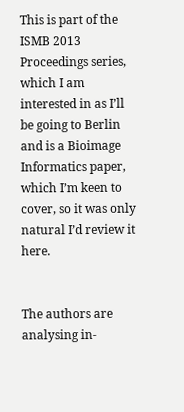This is part of the ISMB 2013 Proceedings series, which I am interested in as I’ll be going to Berlin and is a Bioimage Informatics paper, which I’m keen to cover, so it was only natural I’d review it here.


The authors are analysing in-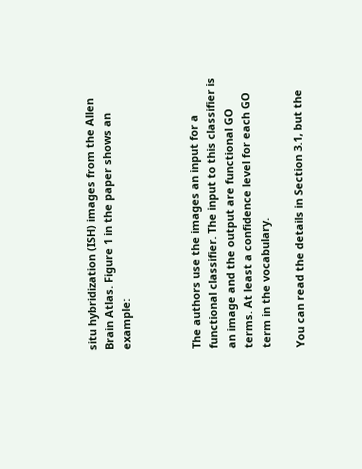situ hybridization (ISH) images from the Allen Brain Atlas. Figure 1 in the paper shows an example:



The authors use the images an input for a functional classifier. The input to this classifier is an image and the output are functional GO terms. At least a confidence level for each GO term in the vocabulary.

You can read the details in Section 3.1, but the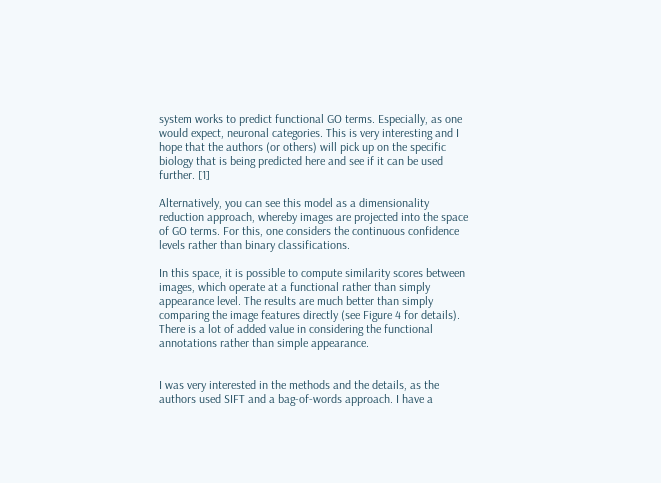system works to predict functional GO terms. Especially, as one would expect, neuronal categories. This is very interesting and I hope that the authors (or others) will pick up on the specific biology that is being predicted here and see if it can be used further. [1]

Alternatively, you can see this model as a dimensionality reduction approach, whereby images are projected into the space of GO terms. For this, one considers the continuous confidence levels rather than binary classifications.

In this space, it is possible to compute similarity scores between images, which operate at a functional rather than simply appearance level. The results are much better than simply comparing the image features directly (see Figure 4 for details). There is a lot of added value in considering the functional annotations rather than simple appearance.


I was very interested in the methods and the details, as the authors used SIFT and a bag-of-words approach. I have a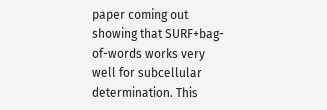paper coming out showing that SURF+bag-of-words works very well for subcellular determination. This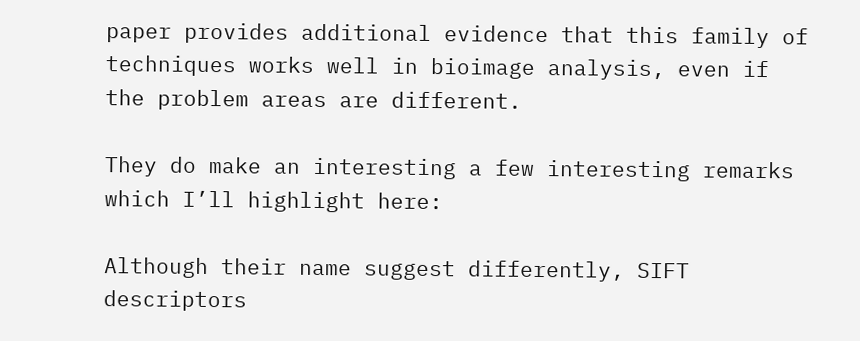paper provides additional evidence that this family of techniques works well in bioimage analysis, even if the problem areas are different.

They do make an interesting a few interesting remarks which I’ll highlight here:

Although their name suggest differently, SIFT descriptors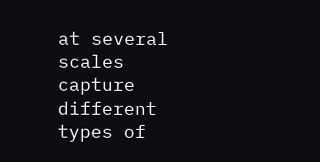at several scales capture different types of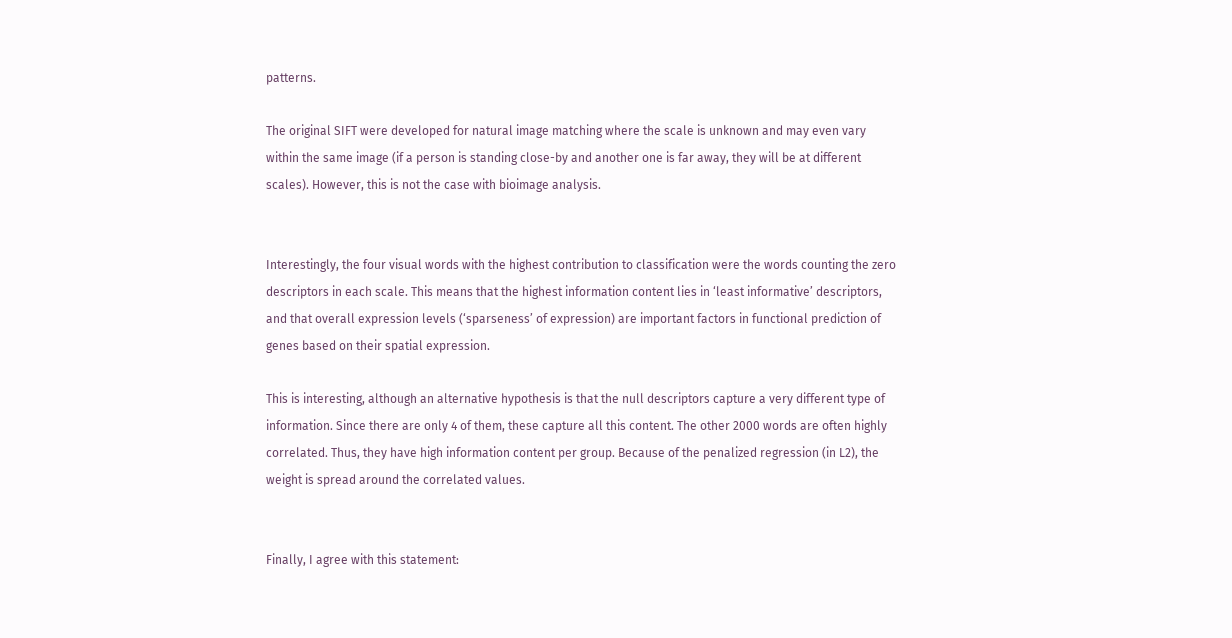patterns.

The original SIFT were developed for natural image matching where the scale is unknown and may even vary within the same image (if a person is standing close-by and another one is far away, they will be at different scales). However, this is not the case with bioimage analysis.


Interestingly, the four visual words with the highest contribution to classification were the words counting the zero descriptors in each scale. This means that the highest information content lies in ‘least informative’ descriptors, and that overall expression levels (‘sparseness’ of expression) are important factors in functional prediction of genes based on their spatial expression.

This is interesting, although an alternative hypothesis is that the null descriptors capture a very different type of information. Since there are only 4 of them, these capture all this content. The other 2000 words are often highly correlated. Thus, they have high information content per group. Because of the penalized regression (in L2), the weight is spread around the correlated values.


Finally, I agree with this statement: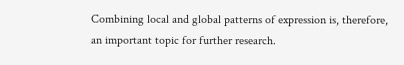Combining local and global patterns of expression is, therefore, an important topic for further research.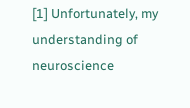[1] Unfortunately, my understanding of neuroscience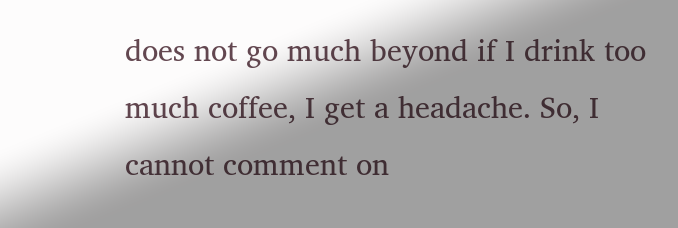does not go much beyond if I drink too much coffee, I get a headache. So, I cannot comment on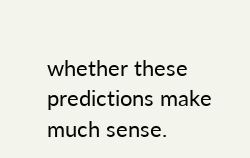whether these predictions make much sense.